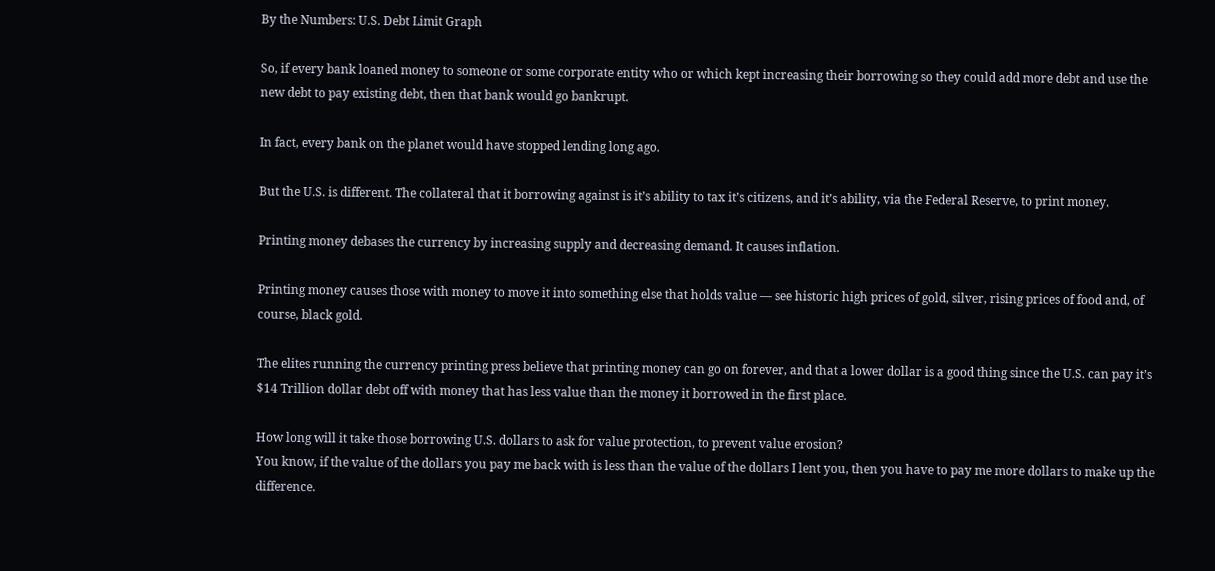By the Numbers: U.S. Debt Limit Graph

So, if every bank loaned money to someone or some corporate entity who or which kept increasing their borrowing so they could add more debt and use the new debt to pay existing debt, then that bank would go bankrupt.

In fact, every bank on the planet would have stopped lending long ago.

But the U.S. is different. The collateral that it borrowing against is it’s ability to tax it’s citizens, and it’s ability, via the Federal Reserve, to print money.

Printing money debases the currency by increasing supply and decreasing demand. It causes inflation.

Printing money causes those with money to move it into something else that holds value — see historic high prices of gold, silver, rising prices of food and, of course, black gold.

The elites running the currency printing press believe that printing money can go on forever, and that a lower dollar is a good thing since the U.S. can pay it’s $14 Trillion dollar debt off with money that has less value than the money it borrowed in the first place.

How long will it take those borrowing U.S. dollars to ask for value protection, to prevent value erosion?
You know, if the value of the dollars you pay me back with is less than the value of the dollars I lent you, then you have to pay me more dollars to make up the difference.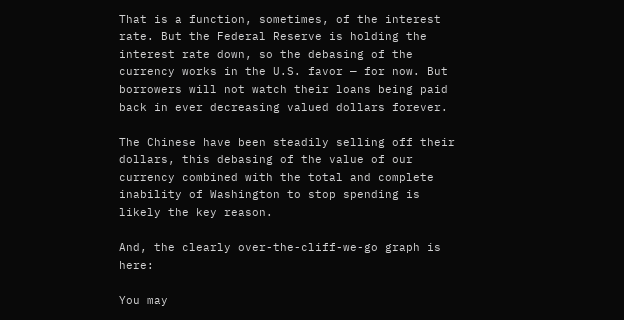That is a function, sometimes, of the interest rate. But the Federal Reserve is holding the interest rate down, so the debasing of the currency works in the U.S. favor — for now. But borrowers will not watch their loans being paid back in ever decreasing valued dollars forever.

The Chinese have been steadily selling off their dollars, this debasing of the value of our currency combined with the total and complete inability of Washington to stop spending is likely the key reason.

And, the clearly over-the-cliff-we-go graph is here:

You may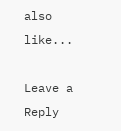also like...

Leave a Reply